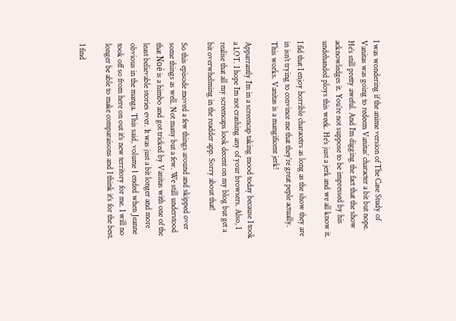I was wondering if the anime version of The Case Study of Vanitas was going to redeem Vanitas’ character a bit but nope. He’s still pretty aweful. And I’m digging the fact that the show acknowledges it. You’re not suppose to be impressed by his undehanded ploys this week. He’s just a jerk and we all know it.

I fid that I enjoy horrible characetrs as long as the show they are in isn’t trying to convince me that they’re great peple actually. This works. Vanitas is a mangificent jerk!

Apparrantly I’m in a screencap taking mood today because I took a LOT. I hope I’m not crashing any of your browsers. Also, I realise that all my screencaps look decent on my blog but get a bit overwhelming in the readder app. Sorry about that!

So this episode moved a few things around and skipped over some things as well. Not many but a few. We still understood that Noé is a himbo and got tricked by Vanitas with one of the least believable stories ever. It was just a bit longer and more obvious in the manga. This said, volume 1 ended when Jeanne took off so from here on out it’s new territory for me. I will no longer be able to make comparaisons and I think it’s for the best.

I find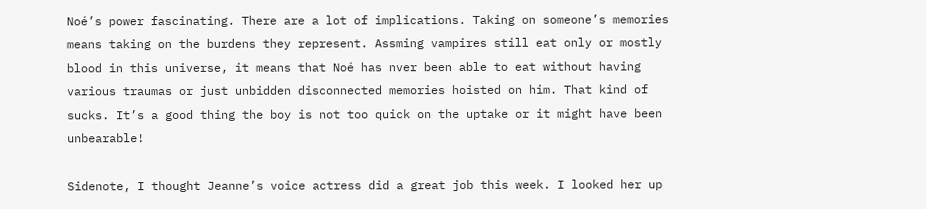Noé’s power fascinating. There are a lot of implications. Taking on someone’s memories means taking on the burdens they represent. Assming vampires still eat only or mostly blood in this universe, it means that Noé has nver been able to eat without having various traumas or just unbidden disconnected memories hoisted on him. That kind of sucks. It’s a good thing the boy is not too quick on the uptake or it might have been unbearable!

Sidenote, I thought Jeanne’s voice actress did a great job this week. I looked her up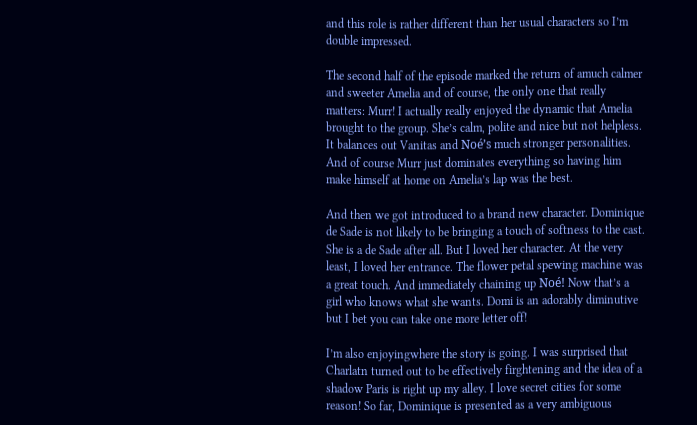and this role is rather different than her usual characters so I’m double impressed.

The second half of the episode marked the return of amuch calmer and sweeter Amelia and of course, the only one that really matters: Murr! I actually really enjoyed the dynamic that Amelia brought to the group. She’s calm, polite and nice but not helpless. It balances out Vanitas and Noé’s much stronger personalities. And of course Murr just dominates everything so having him make himself at home on Amelia’s lap was the best.

And then we got introduced to a brand new character. Dominique de Sade is not likely to be bringing a touch of softness to the cast. She is a de Sade after all. But I loved her character. At the very least, I loved her entrance. The flower petal spewing machine was a great touch. And immediately chaining up Noé! Now that’s a girl who knows what she wants. Domi is an adorably diminutive but I bet you can take one more letter off!

I’m also enjoyingwhere the story is going. I was surprised that Charlatn turned out to be effectively firghtening and the idea of a shadow Paris is right up my alley. I love secret cities for some reason! So far, Dominique is presented as a very ambiguous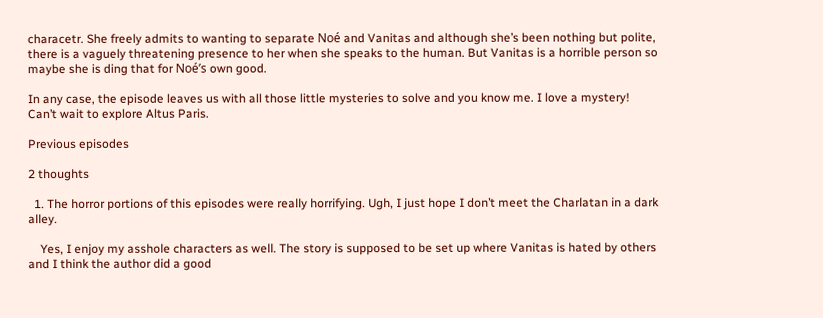characetr. She freely admits to wanting to separate Noé and Vanitas and although she’s been nothing but polite, there is a vaguely threatening presence to her when she speaks to the human. But Vanitas is a horrible person so maybe she is ding that for Noé’s own good.

In any case, the episode leaves us with all those little mysteries to solve and you know me. I love a mystery! Can’t wait to explore Altus Paris.

Previous episodes

2 thoughts

  1. The horror portions of this episodes were really horrifying. Ugh, I just hope I don’t meet the Charlatan in a dark alley.

    Yes, I enjoy my asshole characters as well. The story is supposed to be set up where Vanitas is hated by others and I think the author did a good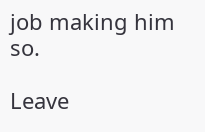job making him so.

Leave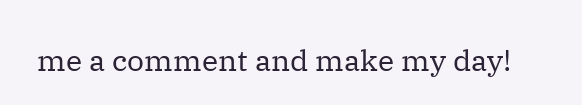me a comment and make my day!